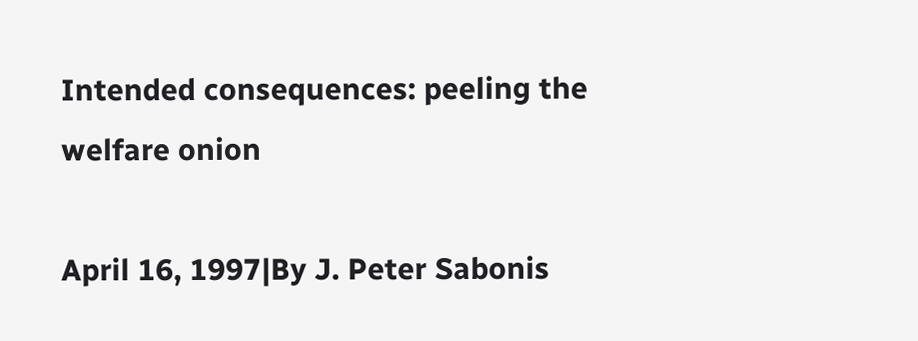Intended consequences: peeling the welfare onion

April 16, 1997|By J. Peter Sabonis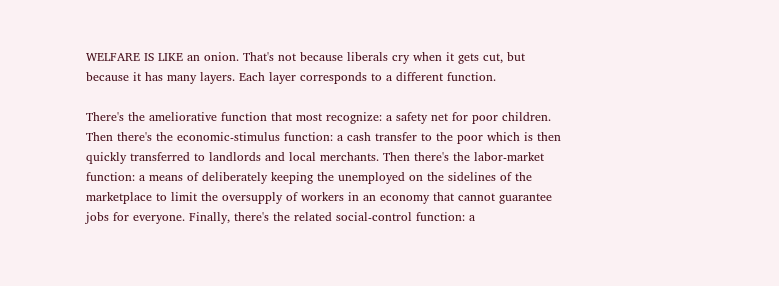WELFARE IS LIKE an onion. That's not because liberals cry when it gets cut, but because it has many layers. Each layer corresponds to a different function.

There's the ameliorative function that most recognize: a safety net for poor children. Then there's the economic-stimulus function: a cash transfer to the poor which is then quickly transferred to landlords and local merchants. Then there's the labor-market function: a means of deliberately keeping the unemployed on the sidelines of the marketplace to limit the oversupply of workers in an economy that cannot guarantee jobs for everyone. Finally, there's the related social-control function: a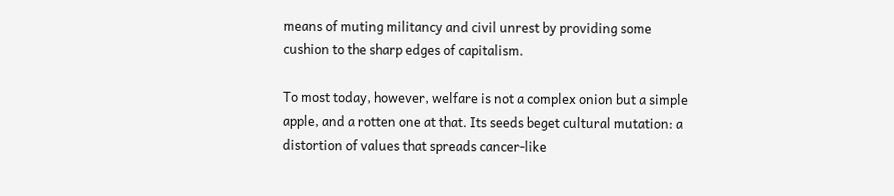means of muting militancy and civil unrest by providing some cushion to the sharp edges of capitalism.

To most today, however, welfare is not a complex onion but a simple apple, and a rotten one at that. Its seeds beget cultural mutation: a distortion of values that spreads cancer-like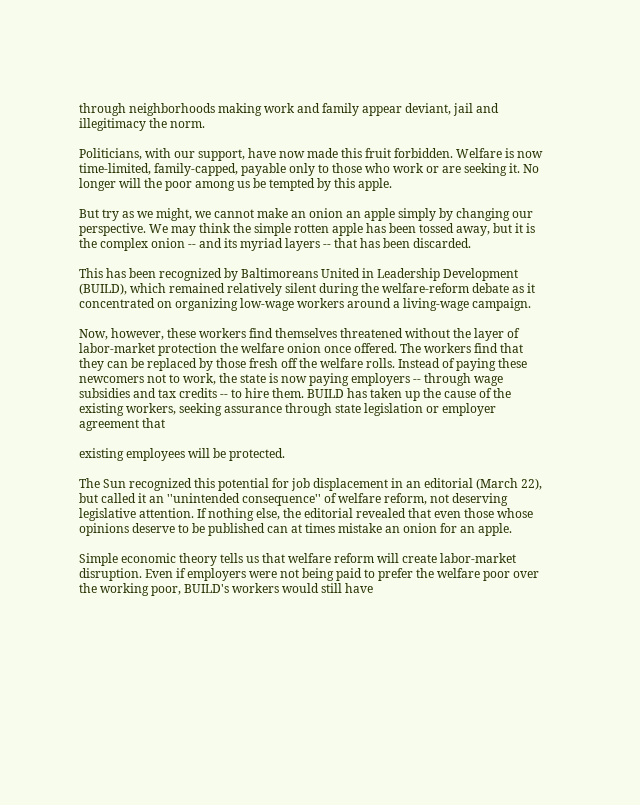through neighborhoods making work and family appear deviant, jail and illegitimacy the norm.

Politicians, with our support, have now made this fruit forbidden. Welfare is now time-limited, family-capped, payable only to those who work or are seeking it. No longer will the poor among us be tempted by this apple.

But try as we might, we cannot make an onion an apple simply by changing our perspective. We may think the simple rotten apple has been tossed away, but it is the complex onion -- and its myriad layers -- that has been discarded.

This has been recognized by Baltimoreans United in Leadership Development (BUILD), which remained relatively silent during the welfare-reform debate as it concentrated on organizing low-wage workers around a living-wage campaign.

Now, however, these workers find themselves threatened without the layer of labor-market protection the welfare onion once offered. The workers find that they can be replaced by those fresh off the welfare rolls. Instead of paying these newcomers not to work, the state is now paying employers -- through wage subsidies and tax credits -- to hire them. BUILD has taken up the cause of the existing workers, seeking assurance through state legislation or employer agreement that

existing employees will be protected.

The Sun recognized this potential for job displacement in an editorial (March 22), but called it an ''unintended consequence'' of welfare reform, not deserving legislative attention. If nothing else, the editorial revealed that even those whose opinions deserve to be published can at times mistake an onion for an apple.

Simple economic theory tells us that welfare reform will create labor-market disruption. Even if employers were not being paid to prefer the welfare poor over the working poor, BUILD's workers would still have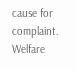cause for complaint. Welfare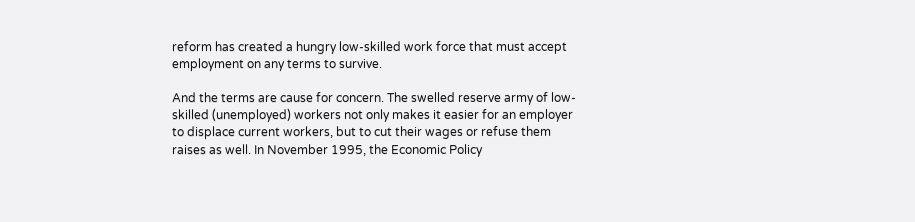reform has created a hungry low-skilled work force that must accept employment on any terms to survive.

And the terms are cause for concern. The swelled reserve army of low-skilled (unemployed) workers not only makes it easier for an employer to displace current workers, but to cut their wages or refuse them raises as well. In November 1995, the Economic Policy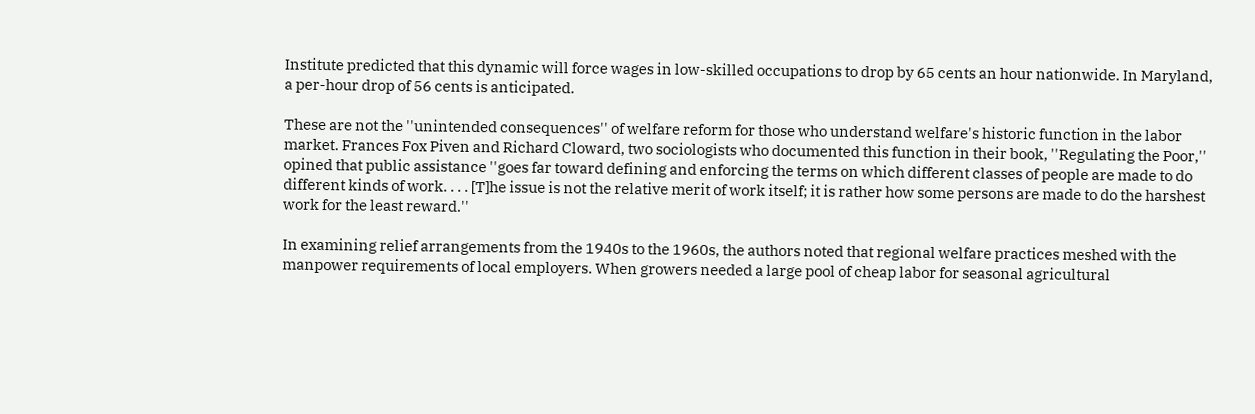Institute predicted that this dynamic will force wages in low-skilled occupations to drop by 65 cents an hour nationwide. In Maryland, a per-hour drop of 56 cents is anticipated.

These are not the ''unintended consequences'' of welfare reform for those who understand welfare's historic function in the labor market. Frances Fox Piven and Richard Cloward, two sociologists who documented this function in their book, ''Regulating the Poor,'' opined that public assistance ''goes far toward defining and enforcing the terms on which different classes of people are made to do different kinds of work. . . . [T]he issue is not the relative merit of work itself; it is rather how some persons are made to do the harshest work for the least reward.''

In examining relief arrangements from the 1940s to the 1960s, the authors noted that regional welfare practices meshed with the manpower requirements of local employers. When growers needed a large pool of cheap labor for seasonal agricultural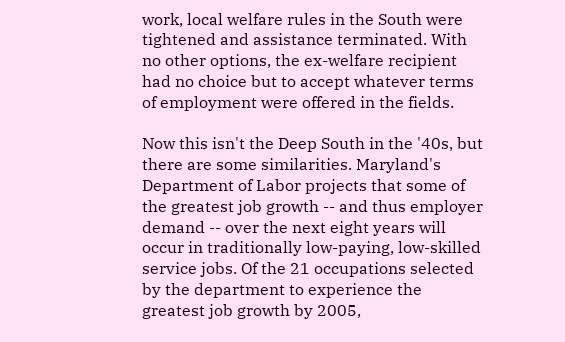work, local welfare rules in the South were tightened and assistance terminated. With no other options, the ex-welfare recipient had no choice but to accept whatever terms of employment were offered in the fields.

Now this isn't the Deep South in the '40s, but there are some similarities. Maryland's Department of Labor projects that some of the greatest job growth -- and thus employer demand -- over the next eight years will occur in traditionally low-paying, low-skilled service jobs. Of the 21 occupations selected by the department to experience the greatest job growth by 2005,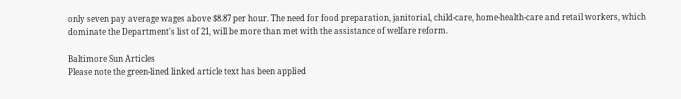only seven pay average wages above $8.87 per hour. The need for food preparation, janitorial, child-care, home-health-care and retail workers, which dominate the Department's list of 21, will be more than met with the assistance of welfare reform.

Baltimore Sun Articles
Please note the green-lined linked article text has been applied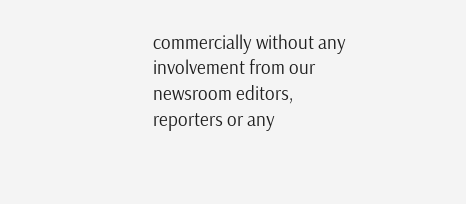commercially without any involvement from our newsroom editors, reporters or any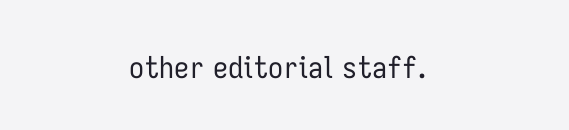other editorial staff.